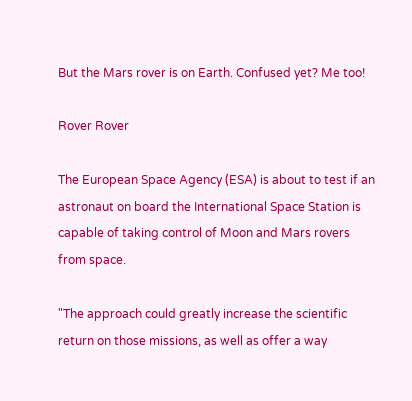But the Mars rover is on Earth. Confused yet? Me too!

Rover Rover

The European Space Agency (ESA) is about to test if an astronaut on board the International Space Station is capable of taking control of Moon and Mars rovers from space.

"The approach could greatly increase the scientific return on those missions, as well as offer a way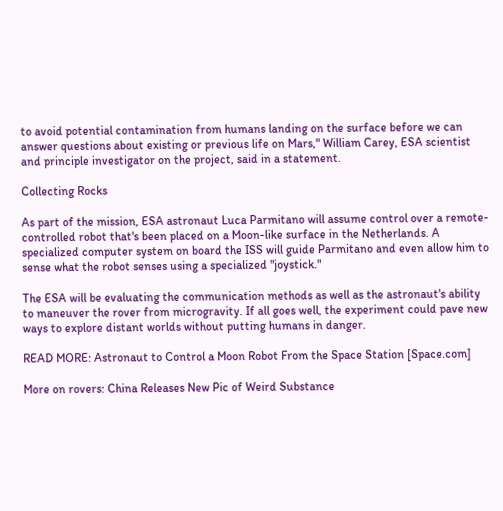to avoid potential contamination from humans landing on the surface before we can answer questions about existing or previous life on Mars," William Carey, ESA scientist and principle investigator on the project, said in a statement.

Collecting Rocks

As part of the mission, ESA astronaut Luca Parmitano will assume control over a remote-controlled robot that's been placed on a Moon-like surface in the Netherlands. A specialized computer system on board the ISS will guide Parmitano and even allow him to sense what the robot senses using a specialized "joystick."

The ESA will be evaluating the communication methods as well as the astronaut's ability to maneuver the rover from microgravity. If all goes well, the experiment could pave new ways to explore distant worlds without putting humans in danger.

READ MORE: Astronaut to Control a Moon Robot From the Space Station [Space.com]

More on rovers: China Releases New Pic of Weird Substance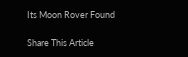Its Moon Rover Found

Share This Article